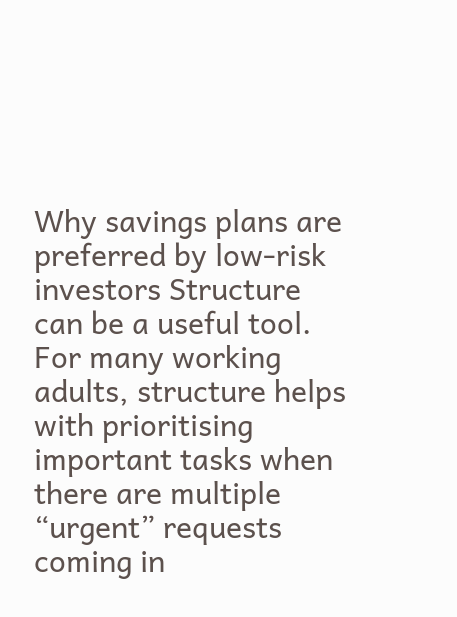Why savings plans are preferred by low-risk investors Structure can be a useful tool. For many working adults, structure helps with prioritising important tasks when there are multiple “urgent” requests coming in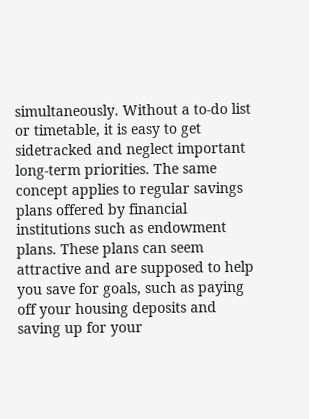simultaneously. Without a to-do list or timetable, it is easy to get sidetracked and neglect important long-term priorities. The same concept applies to regular savings plans offered by financial institutions such as endowment plans. These plans can seem attractive and are supposed to help you save for goals, such as paying off your housing deposits and saving up for your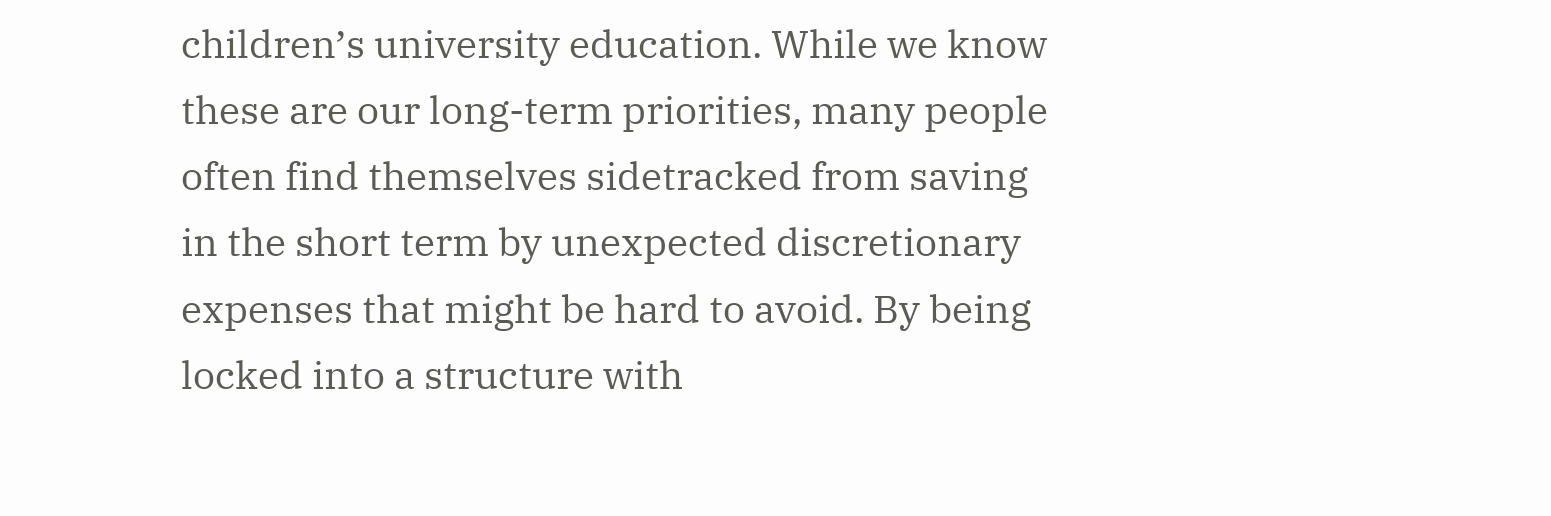children’s university education. While we know these are our long-term priorities, many people often find themselves sidetracked from saving in the short term by unexpected discretionary expenses that might be hard to avoid. By being locked into a structure with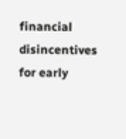financial disincentives for early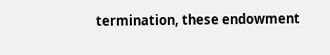termination, these endowment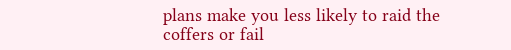plans make you less likely to raid the coffers or fail